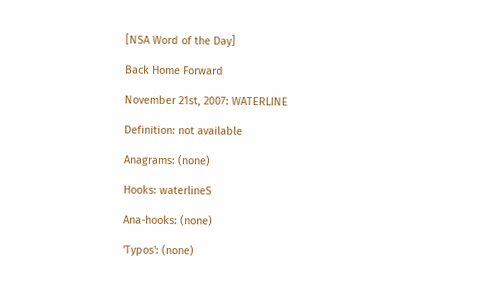[NSA Word of the Day]

Back Home Forward

November 21st, 2007: WATERLINE

Definition: not available

Anagrams: (none)

Hooks: waterlineS

Ana-hooks: (none)

'Typos': (none)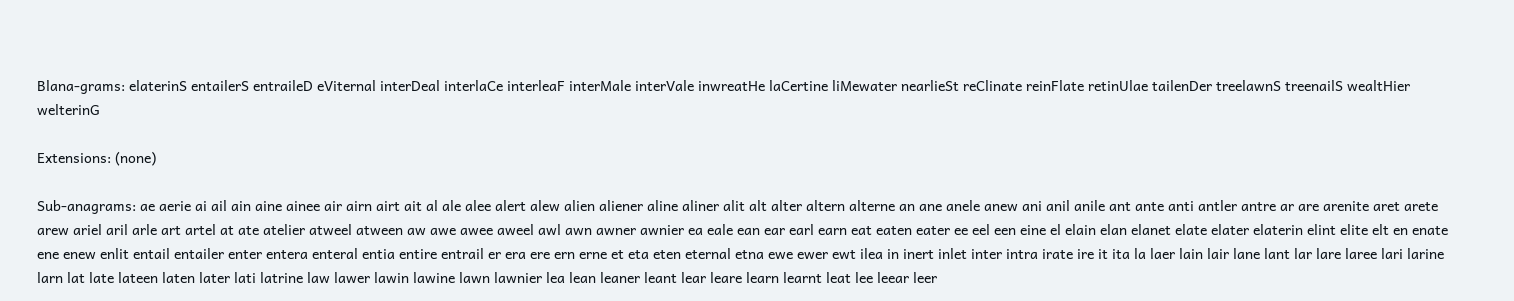Blana-grams: elaterinS entailerS entraileD eViternal interDeal interlaCe interleaF interMale interVale inwreatHe laCertine liMewater nearlieSt reClinate reinFlate retinUlae tailenDer treelawnS treenailS wealtHier welterinG

Extensions: (none)

Sub-anagrams: ae aerie ai ail ain aine ainee air airn airt ait al ale alee alert alew alien aliener aline aliner alit alt alter altern alterne an ane anele anew ani anil anile ant ante anti antler antre ar are arenite aret arete arew ariel aril arle art artel at ate atelier atweel atween aw awe awee aweel awl awn awner awnier ea eale ean ear earl earn eat eaten eater ee eel een eine el elain elan elanet elate elater elaterin elint elite elt en enate ene enew enlit entail entailer enter entera enteral entia entire entrail er era ere ern erne et eta eten eternal etna ewe ewer ewt ilea in inert inlet inter intra irate ire it ita la laer lain lair lane lant lar lare laree lari larine larn lat late lateen laten later lati latrine law lawer lawin lawine lawn lawnier lea lean leaner leant lear leare learn learnt leat lee leear leer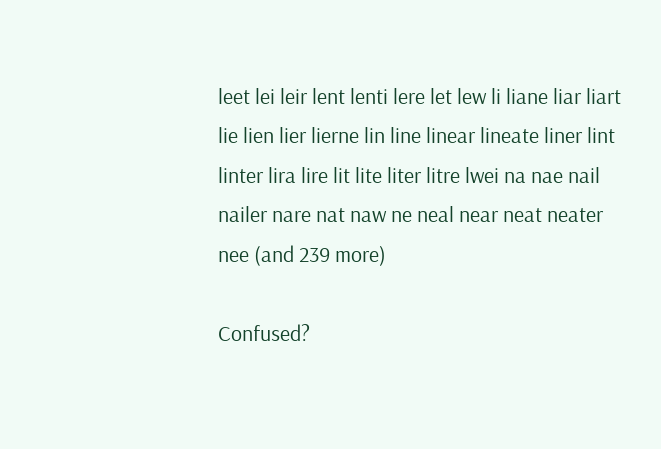leet lei leir lent lenti lere let lew li liane liar liart lie lien lier lierne lin line linear lineate liner lint linter lira lire lit lite liter litre lwei na nae nail nailer nare nat naw ne neal near neat neater nee (and 239 more)

Confused?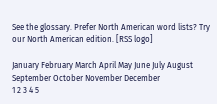See the glossary. Prefer North American word lists? Try our North American edition. [RSS logo]

January February March April May June July August September October November December
1 2 3 4 5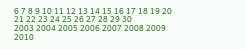6 7 8 9 10 11 12 13 14 15 16 17 18 19 20 21 22 23 24 25 26 27 28 29 30
2003 2004 2005 2006 2007 2008 2009 2010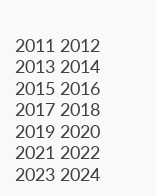2011 2012 2013 2014 2015 2016 2017 2018 2019 2020 2021 2022 2023 2024